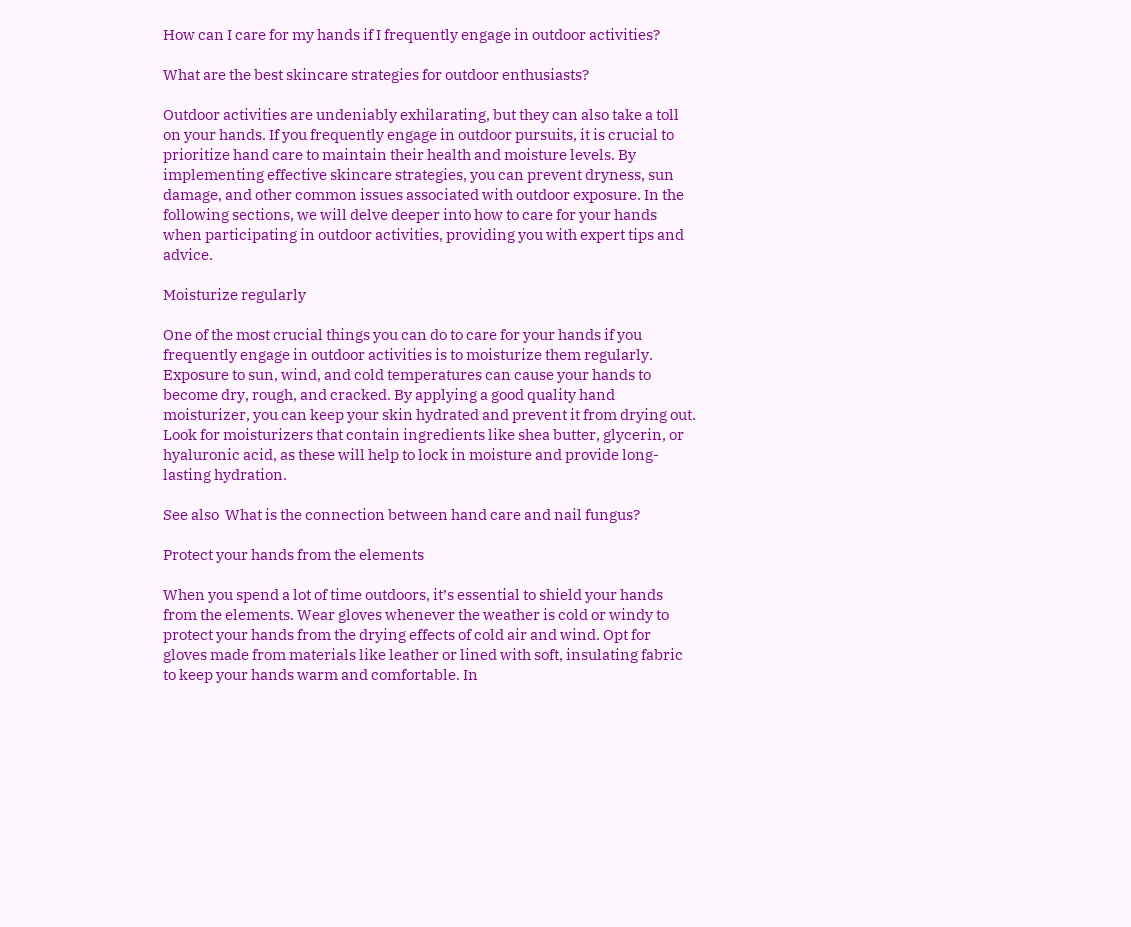How can I care for my hands if I frequently engage in outdoor activities?

What are the best skincare strategies for outdoor enthusiasts?

Outdoor activities are undeniably exhilarating, but they can also take a toll on your hands. If you frequently engage in outdoor pursuits, it is crucial to prioritize hand care to maintain their health and moisture levels. By implementing effective skincare strategies, you can prevent dryness, sun damage, and other common issues associated with outdoor exposure. In the following sections, we will delve deeper into how to care for your hands when participating in outdoor activities, providing you with expert tips and advice.

Moisturize regularly

One of the most crucial things you can do to care for your hands if you frequently engage in outdoor activities is to moisturize them regularly. Exposure to sun, wind, and cold temperatures can cause your hands to become dry, rough, and cracked. By applying a good quality hand moisturizer, you can keep your skin hydrated and prevent it from drying out. Look for moisturizers that contain ingredients like shea butter, glycerin, or hyaluronic acid, as these will help to lock in moisture and provide long-lasting hydration.

See also  What is the connection between hand care and nail fungus?

Protect your hands from the elements

When you spend a lot of time outdoors, it’s essential to shield your hands from the elements. Wear gloves whenever the weather is cold or windy to protect your hands from the drying effects of cold air and wind. Opt for gloves made from materials like leather or lined with soft, insulating fabric to keep your hands warm and comfortable. In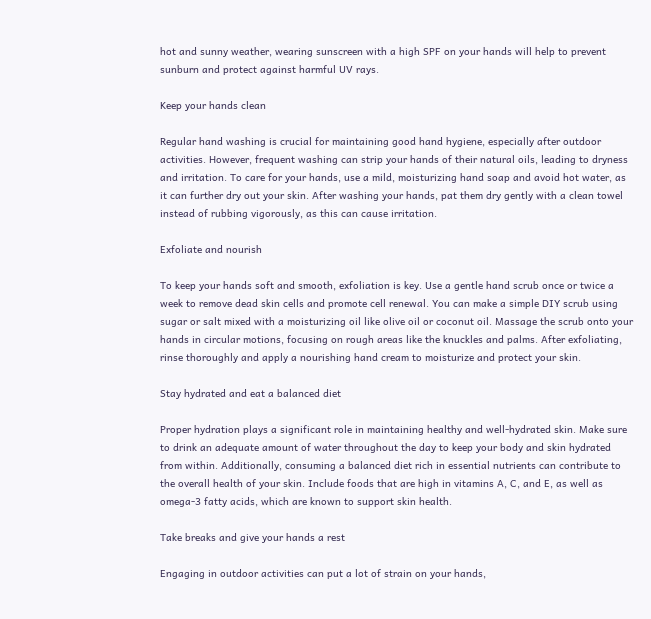hot and sunny weather, wearing sunscreen with a high SPF on your hands will help to prevent sunburn and protect against harmful UV rays.

Keep your hands clean

Regular hand washing is crucial for maintaining good hand hygiene, especially after outdoor activities. However, frequent washing can strip your hands of their natural oils, leading to dryness and irritation. To care for your hands, use a mild, moisturizing hand soap and avoid hot water, as it can further dry out your skin. After washing your hands, pat them dry gently with a clean towel instead of rubbing vigorously, as this can cause irritation.

Exfoliate and nourish

To keep your hands soft and smooth, exfoliation is key. Use a gentle hand scrub once or twice a week to remove dead skin cells and promote cell renewal. You can make a simple DIY scrub using sugar or salt mixed with a moisturizing oil like olive oil or coconut oil. Massage the scrub onto your hands in circular motions, focusing on rough areas like the knuckles and palms. After exfoliating, rinse thoroughly and apply a nourishing hand cream to moisturize and protect your skin.

Stay hydrated and eat a balanced diet

Proper hydration plays a significant role in maintaining healthy and well-hydrated skin. Make sure to drink an adequate amount of water throughout the day to keep your body and skin hydrated from within. Additionally, consuming a balanced diet rich in essential nutrients can contribute to the overall health of your skin. Include foods that are high in vitamins A, C, and E, as well as omega-3 fatty acids, which are known to support skin health.

Take breaks and give your hands a rest

Engaging in outdoor activities can put a lot of strain on your hands,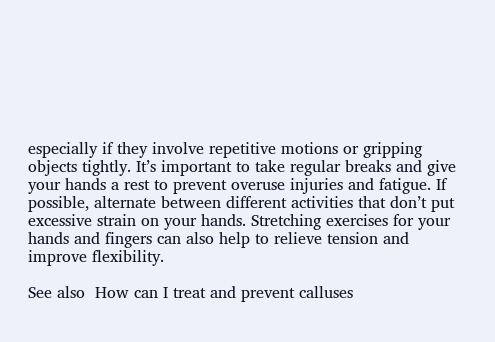especially if they involve repetitive motions or gripping objects tightly. It’s important to take regular breaks and give your hands a rest to prevent overuse injuries and fatigue. If possible, alternate between different activities that don’t put excessive strain on your hands. Stretching exercises for your hands and fingers can also help to relieve tension and improve flexibility.

See also  How can I treat and prevent calluses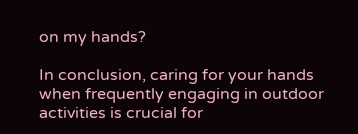on my hands?

In conclusion, caring for your hands when frequently engaging in outdoor activities is crucial for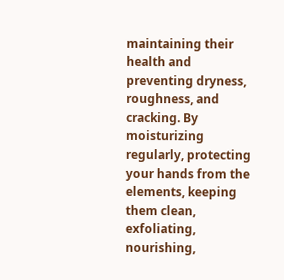maintaining their health and preventing dryness, roughness, and cracking. By moisturizing regularly, protecting your hands from the elements, keeping them clean, exfoliating, nourishing,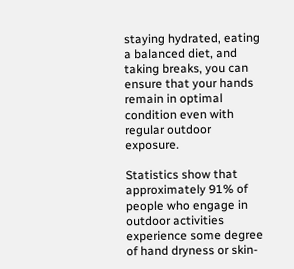staying hydrated, eating a balanced diet, and taking breaks, you can ensure that your hands remain in optimal condition even with regular outdoor exposure.

Statistics show that approximately 91% of people who engage in outdoor activities experience some degree of hand dryness or skin-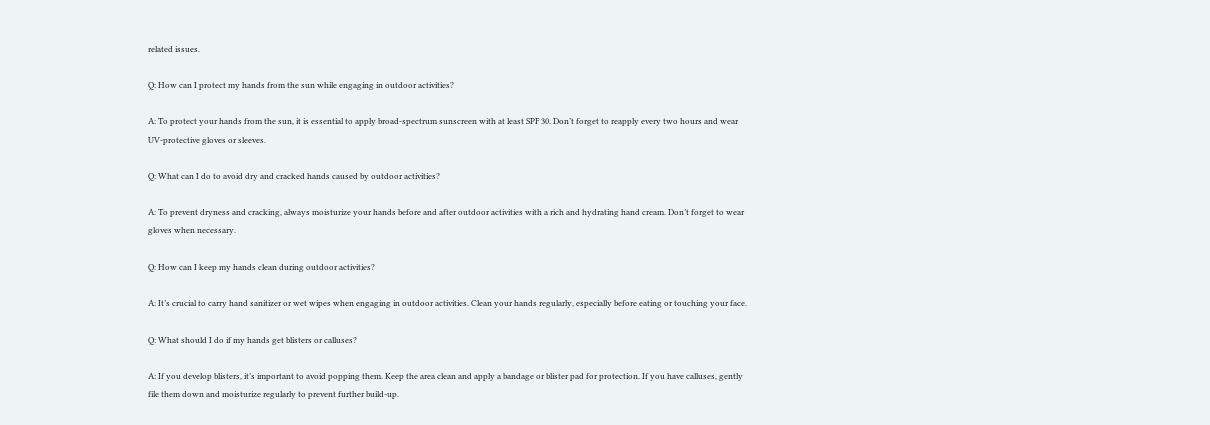related issues.

Q: How can I protect my hands from the sun while engaging in outdoor activities?

A: To protect your hands from the sun, it is essential to apply broad-spectrum sunscreen with at least SPF 30. Don’t forget to reapply every two hours and wear UV-protective gloves or sleeves.

Q: What can I do to avoid dry and cracked hands caused by outdoor activities?

A: To prevent dryness and cracking, always moisturize your hands before and after outdoor activities with a rich and hydrating hand cream. Don’t forget to wear gloves when necessary.

Q: How can I keep my hands clean during outdoor activities?

A: It’s crucial to carry hand sanitizer or wet wipes when engaging in outdoor activities. Clean your hands regularly, especially before eating or touching your face.

Q: What should I do if my hands get blisters or calluses?

A: If you develop blisters, it’s important to avoid popping them. Keep the area clean and apply a bandage or blister pad for protection. If you have calluses, gently file them down and moisturize regularly to prevent further build-up.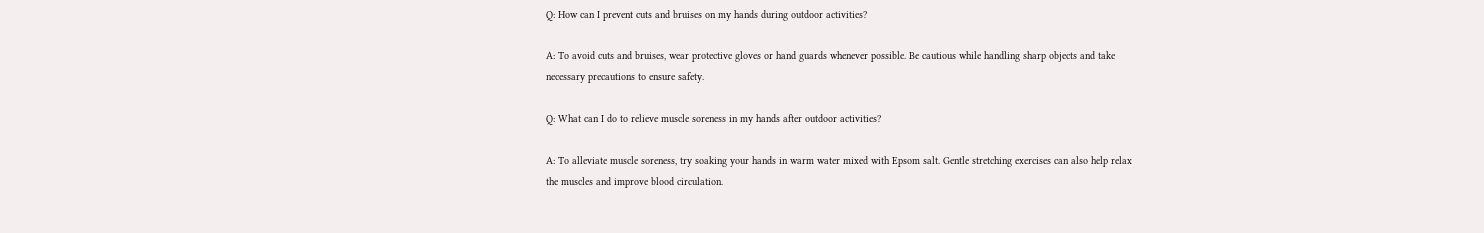Q: How can I prevent cuts and bruises on my hands during outdoor activities?

A: To avoid cuts and bruises, wear protective gloves or hand guards whenever possible. Be cautious while handling sharp objects and take necessary precautions to ensure safety.

Q: What can I do to relieve muscle soreness in my hands after outdoor activities?

A: To alleviate muscle soreness, try soaking your hands in warm water mixed with Epsom salt. Gentle stretching exercises can also help relax the muscles and improve blood circulation.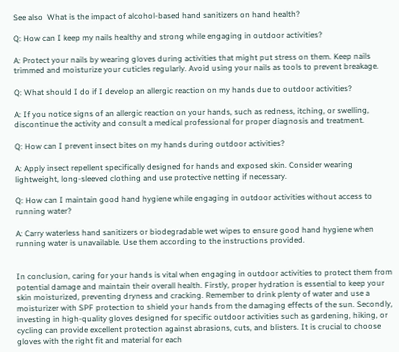See also  What is the impact of alcohol-based hand sanitizers on hand health?

Q: How can I keep my nails healthy and strong while engaging in outdoor activities?

A: Protect your nails by wearing gloves during activities that might put stress on them. Keep nails trimmed and moisturize your cuticles regularly. Avoid using your nails as tools to prevent breakage.

Q: What should I do if I develop an allergic reaction on my hands due to outdoor activities?

A: If you notice signs of an allergic reaction on your hands, such as redness, itching, or swelling, discontinue the activity and consult a medical professional for proper diagnosis and treatment.

Q: How can I prevent insect bites on my hands during outdoor activities?

A: Apply insect repellent specifically designed for hands and exposed skin. Consider wearing lightweight, long-sleeved clothing and use protective netting if necessary.

Q: How can I maintain good hand hygiene while engaging in outdoor activities without access to running water?

A: Carry waterless hand sanitizers or biodegradable wet wipes to ensure good hand hygiene when running water is unavailable. Use them according to the instructions provided.


In conclusion, caring for your hands is vital when engaging in outdoor activities to protect them from potential damage and maintain their overall health. Firstly, proper hydration is essential to keep your skin moisturized, preventing dryness and cracking. Remember to drink plenty of water and use a moisturizer with SPF protection to shield your hands from the damaging effects of the sun. Secondly, investing in high-quality gloves designed for specific outdoor activities such as gardening, hiking, or cycling can provide excellent protection against abrasions, cuts, and blisters. It is crucial to choose gloves with the right fit and material for each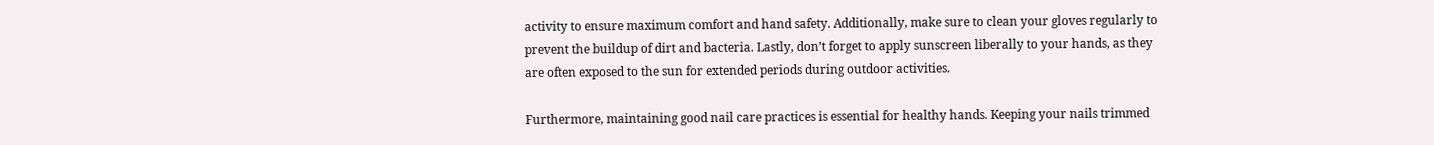activity to ensure maximum comfort and hand safety. Additionally, make sure to clean your gloves regularly to prevent the buildup of dirt and bacteria. Lastly, don’t forget to apply sunscreen liberally to your hands, as they are often exposed to the sun for extended periods during outdoor activities.

Furthermore, maintaining good nail care practices is essential for healthy hands. Keeping your nails trimmed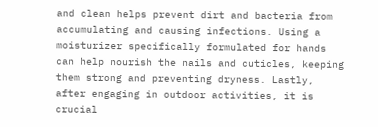and clean helps prevent dirt and bacteria from accumulating and causing infections. Using a moisturizer specifically formulated for hands can help nourish the nails and cuticles, keeping them strong and preventing dryness. Lastly, after engaging in outdoor activities, it is crucial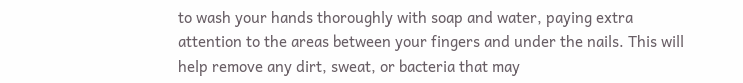to wash your hands thoroughly with soap and water, paying extra attention to the areas between your fingers and under the nails. This will help remove any dirt, sweat, or bacteria that may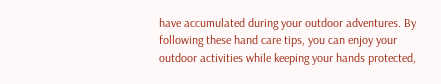have accumulated during your outdoor adventures. By following these hand care tips, you can enjoy your outdoor activities while keeping your hands protected,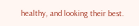healthy, and looking their best.